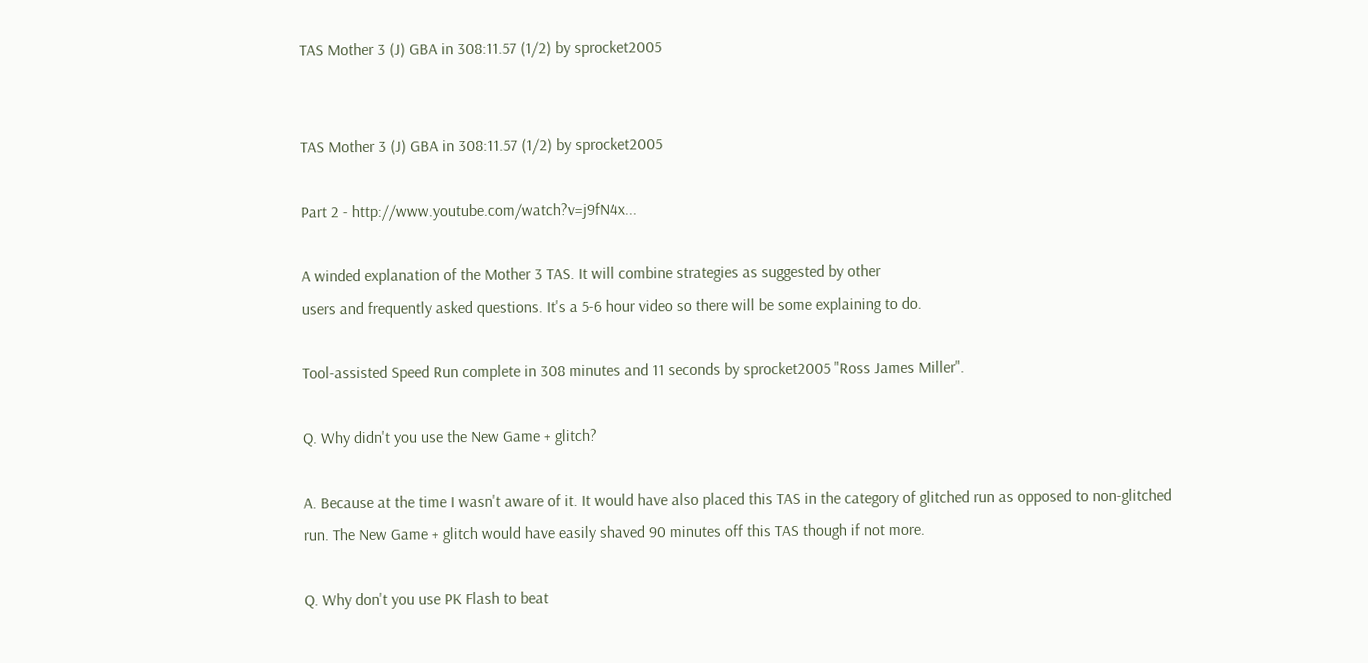TAS Mother 3 (J) GBA in 308:11.57 (1/2) by sprocket2005


TAS Mother 3 (J) GBA in 308:11.57 (1/2) by sprocket2005

Part 2 - http://www.youtube.com/watch?v=j9fN4x...

A winded explanation of the Mother 3 TAS. It will combine strategies as suggested by other
users and frequently asked questions. It's a 5-6 hour video so there will be some explaining to do.

Tool-assisted Speed Run complete in 308 minutes and 11 seconds by sprocket2005 "Ross James Miller".

Q. Why didn't you use the New Game + glitch?

A. Because at the time I wasn't aware of it. It would have also placed this TAS in the category of glitched run as opposed to non-glitched run. The New Game + glitch would have easily shaved 90 minutes off this TAS though if not more.

Q. Why don't you use PK Flash to beat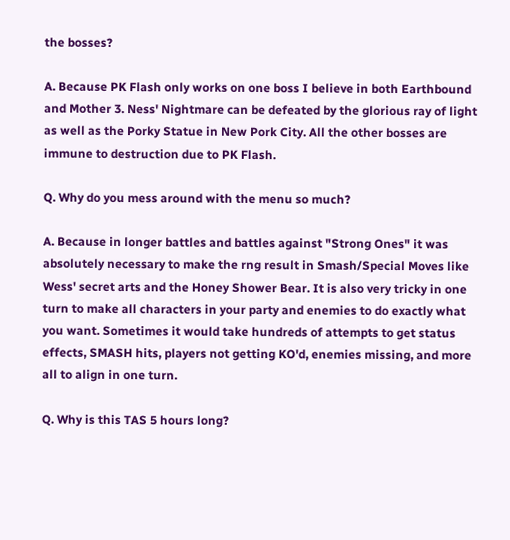the bosses?

A. Because PK Flash only works on one boss I believe in both Earthbound and Mother 3. Ness' Nightmare can be defeated by the glorious ray of light as well as the Porky Statue in New Pork City. All the other bosses are immune to destruction due to PK Flash.

Q. Why do you mess around with the menu so much?

A. Because in longer battles and battles against "Strong Ones" it was absolutely necessary to make the rng result in Smash/Special Moves like Wess' secret arts and the Honey Shower Bear. It is also very tricky in one turn to make all characters in your party and enemies to do exactly what you want. Sometimes it would take hundreds of attempts to get status effects, SMASH hits, players not getting KO'd, enemies missing, and more all to align in one turn.

Q. Why is this TAS 5 hours long?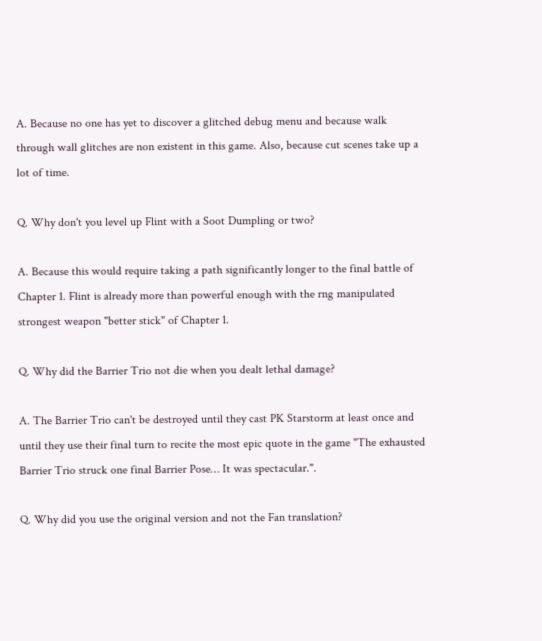A. Because no one has yet to discover a glitched debug menu and because walk through wall glitches are non existent in this game. Also, because cut scenes take up a lot of time.

Q. Why don't you level up Flint with a Soot Dumpling or two?

A. Because this would require taking a path significantly longer to the final battle of Chapter 1. Flint is already more than powerful enough with the rng manipulated strongest weapon "better stick" of Chapter 1.

Q. Why did the Barrier Trio not die when you dealt lethal damage?

A. The Barrier Trio can't be destroyed until they cast PK Starstorm at least once and until they use their final turn to recite the most epic quote in the game "The exhausted Barrier Trio struck one final Barrier Pose… It was spectacular.".

Q. Why did you use the original version and not the Fan translation?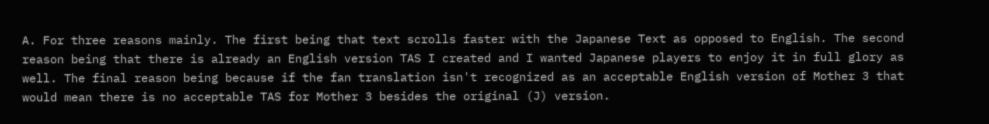A. For three reasons mainly. The first being that text scrolls faster with the Japanese Text as opposed to English. The second reason being that there is already an English version TAS I created and I wanted Japanese players to enjoy it in full glory as well. The final reason being because if the fan translation isn't recognized as an acceptable English version of Mother 3 that would mean there is no acceptable TAS for Mother 3 besides the original (J) version.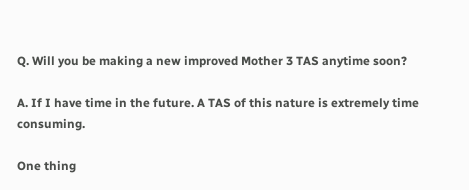Q. Will you be making a new improved Mother 3 TAS anytime soon?

A. If I have time in the future. A TAS of this nature is extremely time consuming.

One thing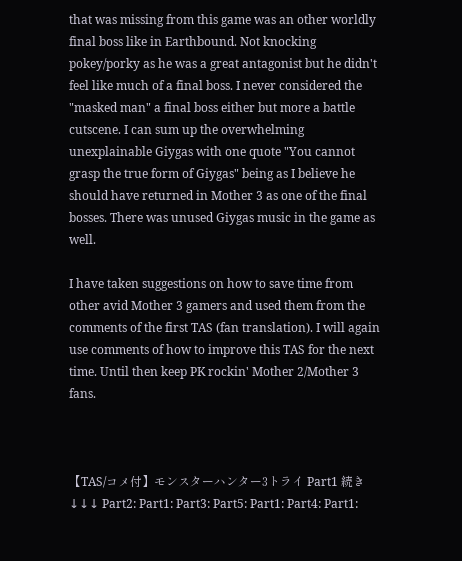that was missing from this game was an other worldly final boss like in Earthbound. Not knocking pokey/porky as he was a great antagonist but he didn't feel like much of a final boss. I never considered the "masked man" a final boss either but more a battle cutscene. I can sum up the overwhelming unexplainable Giygas with one quote "You cannot grasp the true form of Giygas" being as I believe he should have returned in Mother 3 as one of the final bosses. There was unused Giygas music in the game as well.

I have taken suggestions on how to save time from other avid Mother 3 gamers and used them from the comments of the first TAS (fan translation). I will again use comments of how to improve this TAS for the next time. Until then keep PK rockin' Mother 2/Mother 3 fans.



【TAS/コメ付】モンスターハンター3トライ Part1 続き↓↓↓ Part2: Part1: Part3: Part5: Part1: Part4: Part1: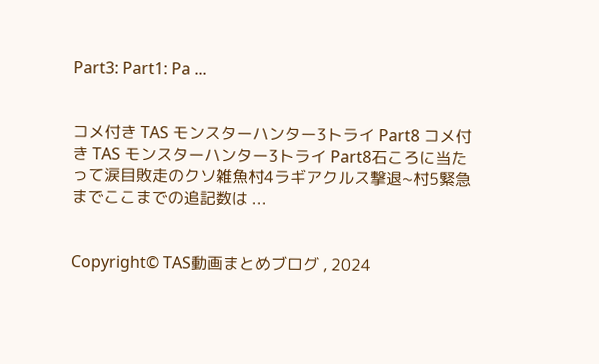Part3: Part1: Pa ...


コメ付き TAS モンスターハンター3トライ Part8 コメ付き TAS モンスターハンター3トライ Part8石ころに当たって涙目敗走のクソ雑魚村4ラギアクルス撃退~村5緊急までここまでの追記数は ...


Copyright© TAS動画まとめブログ , 2024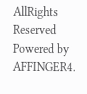AllRights Reserved Powered by AFFINGER4.